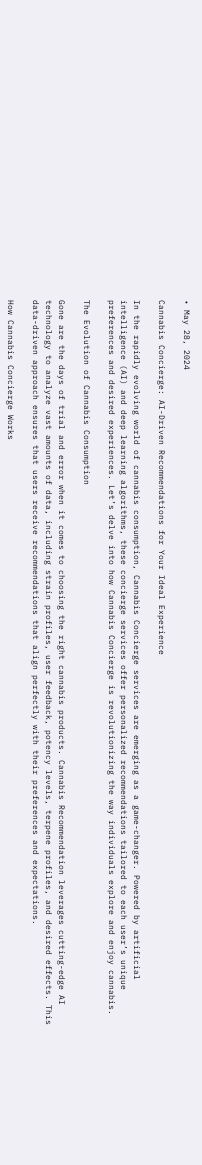• May 28, 2024

Cannabis Concierge: AI-Driven Recommendations for Your Ideal Experience

In the rapidly evolving world of cannabis consumption, Cannabis Concierge services are emerging as a game-changer. Powered by artificial intelligence (AI) and deep learning algorithms, these concierge services offer personalized recommendations tailored to each user’s unique preferences and desired experiences. Let’s delve into how Cannabis Concierge is revolutionizing the way individuals explore and enjoy cannabis.

The Evolution of Cannabis Consumption

Gone are the days of trial and error when it comes to choosing the right cannabis products. Cannabis Recommendation leverages cutting-edge AI technology to analyze vast amounts of data, including strain profiles, user feedback, potency levels, terpene profiles, and desired effects. This data-driven approach ensures that users receive recommendations that align perfectly with their preferences and expectations.

How Cannabis Concierge Works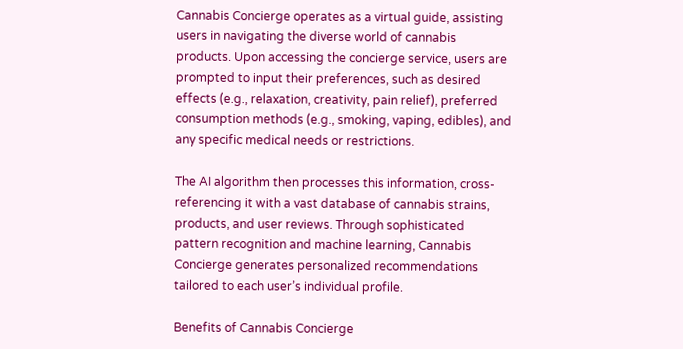Cannabis Concierge operates as a virtual guide, assisting users in navigating the diverse world of cannabis products. Upon accessing the concierge service, users are prompted to input their preferences, such as desired effects (e.g., relaxation, creativity, pain relief), preferred consumption methods (e.g., smoking, vaping, edibles), and any specific medical needs or restrictions.

The AI algorithm then processes this information, cross-referencing it with a vast database of cannabis strains, products, and user reviews. Through sophisticated pattern recognition and machine learning, Cannabis Concierge generates personalized recommendations tailored to each user’s individual profile.

Benefits of Cannabis Concierge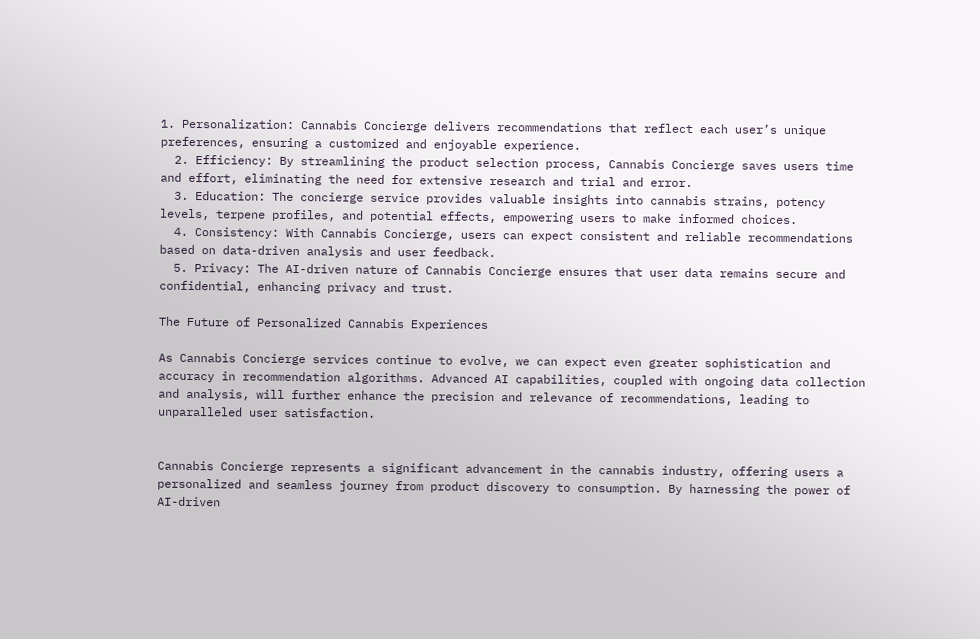1. Personalization: Cannabis Concierge delivers recommendations that reflect each user’s unique preferences, ensuring a customized and enjoyable experience.
  2. Efficiency: By streamlining the product selection process, Cannabis Concierge saves users time and effort, eliminating the need for extensive research and trial and error.
  3. Education: The concierge service provides valuable insights into cannabis strains, potency levels, terpene profiles, and potential effects, empowering users to make informed choices.
  4. Consistency: With Cannabis Concierge, users can expect consistent and reliable recommendations based on data-driven analysis and user feedback.
  5. Privacy: The AI-driven nature of Cannabis Concierge ensures that user data remains secure and confidential, enhancing privacy and trust.

The Future of Personalized Cannabis Experiences

As Cannabis Concierge services continue to evolve, we can expect even greater sophistication and accuracy in recommendation algorithms. Advanced AI capabilities, coupled with ongoing data collection and analysis, will further enhance the precision and relevance of recommendations, leading to unparalleled user satisfaction.


Cannabis Concierge represents a significant advancement in the cannabis industry, offering users a personalized and seamless journey from product discovery to consumption. By harnessing the power of AI-driven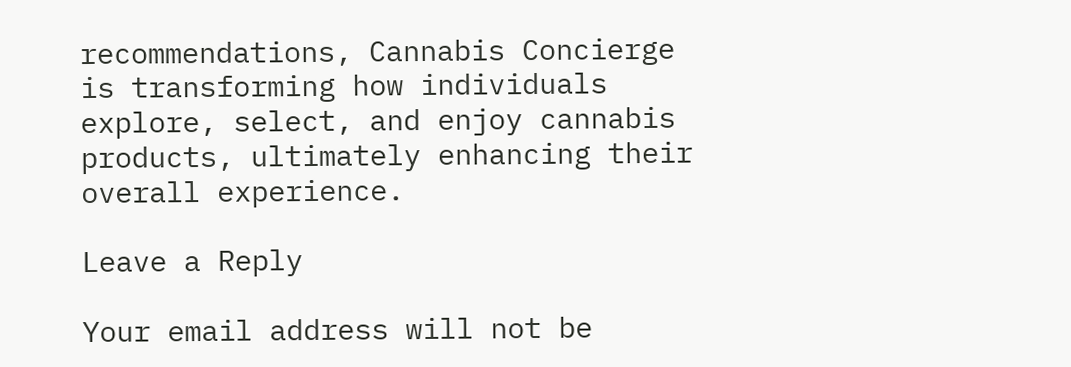recommendations, Cannabis Concierge is transforming how individuals explore, select, and enjoy cannabis products, ultimately enhancing their overall experience.

Leave a Reply

Your email address will not be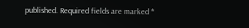published. Required fields are marked *